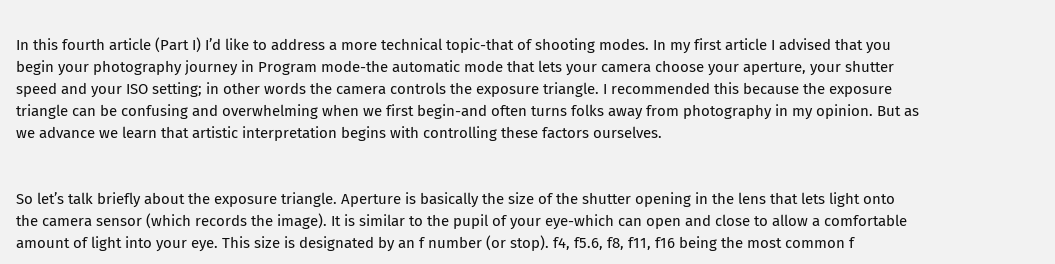In this fourth article (Part I) I’d like to address a more technical topic-that of shooting modes. In my first article I advised that you begin your photography journey in Program mode-the automatic mode that lets your camera choose your aperture, your shutter speed and your ISO setting; in other words the camera controls the exposure triangle. I recommended this because the exposure triangle can be confusing and overwhelming when we first begin-and often turns folks away from photography in my opinion. But as we advance we learn that artistic interpretation begins with controlling these factors ourselves.


So let’s talk briefly about the exposure triangle. Aperture is basically the size of the shutter opening in the lens that lets light onto the camera sensor (which records the image). It is similar to the pupil of your eye-which can open and close to allow a comfortable amount of light into your eye. This size is designated by an f number (or stop). f4, f5.6, f8, f11, f16 being the most common f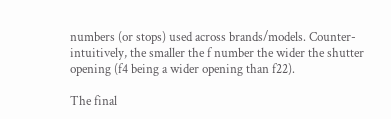numbers (or stops) used across brands/models. Counter-intuitively, the smaller the f number the wider the shutter opening (f4 being a wider opening than f22).

The final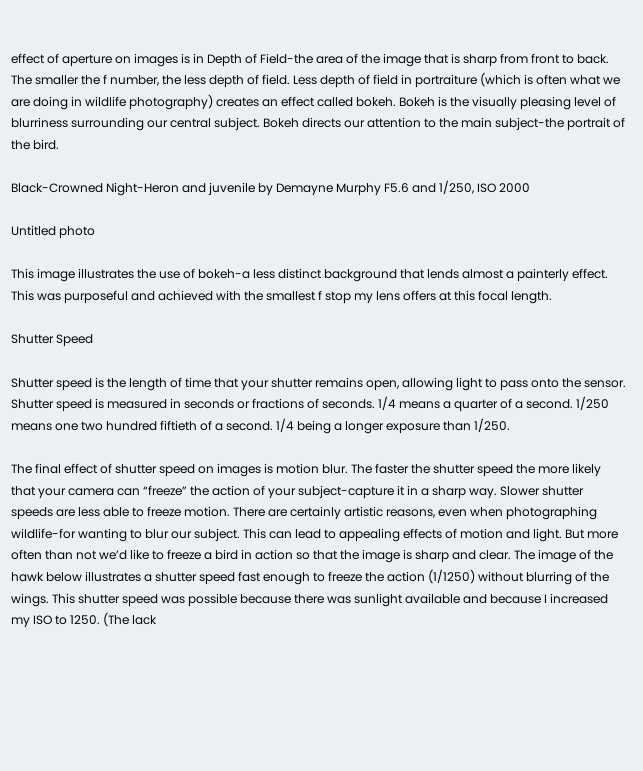effect of aperture on images is in Depth of Field-the area of the image that is sharp from front to back. The smaller the f number, the less depth of field. Less depth of field in portraiture (which is often what we are doing in wildlife photography) creates an effect called bokeh. Bokeh is the visually pleasing level of blurriness surrounding our central subject. Bokeh directs our attention to the main subject-the portrait of the bird.

Black-Crowned Night-Heron and juvenile by Demayne Murphy F5.6 and 1/250, ISO 2000

Untitled photo

This image illustrates the use of bokeh-a less distinct background that lends almost a painterly effect. This was purposeful and achieved with the smallest f stop my lens offers at this focal length.

Shutter Speed

Shutter speed is the length of time that your shutter remains open, allowing light to pass onto the sensor. Shutter speed is measured in seconds or fractions of seconds. 1/4 means a quarter of a second. 1/250 means one two hundred fiftieth of a second. 1/4 being a longer exposure than 1/250.

The final effect of shutter speed on images is motion blur. The faster the shutter speed the more likely that your camera can “freeze” the action of your subject-capture it in a sharp way. Slower shutter speeds are less able to freeze motion. There are certainly artistic reasons, even when photographing wildlife-for wanting to blur our subject. This can lead to appealing effects of motion and light. But more often than not we’d like to freeze a bird in action so that the image is sharp and clear. The image of the hawk below illustrates a shutter speed fast enough to freeze the action (1/1250) without blurring of the wings. This shutter speed was possible because there was sunlight available and because I increased my ISO to 1250. (The lack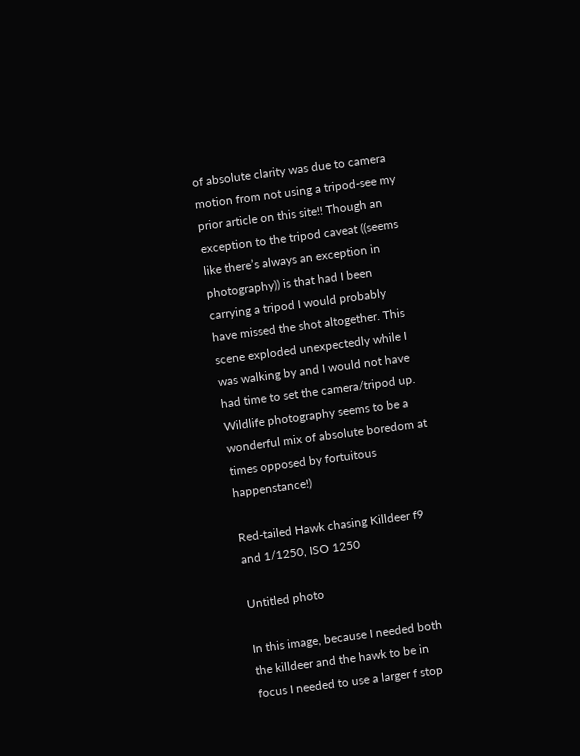of absolute clarity was due to camera motion from not using a tripod-see my prior article on this site!! Though an exception to the tripod caveat ((seems like there’s always an exception in photography)) is that had I been carrying a tripod I would probably have missed the shot altogether. This scene exploded unexpectedly while I was walking by and I would not have had time to set the camera/tripod up. Wildlife photography seems to be a wonderful mix of absolute boredom at times opposed by fortuitous happenstance!)

Red-tailed Hawk chasing Killdeer f9 and 1/1250, ISO 1250

Untitled photo

In this image, because I needed both the killdeer and the hawk to be in focus I needed to use a larger f stop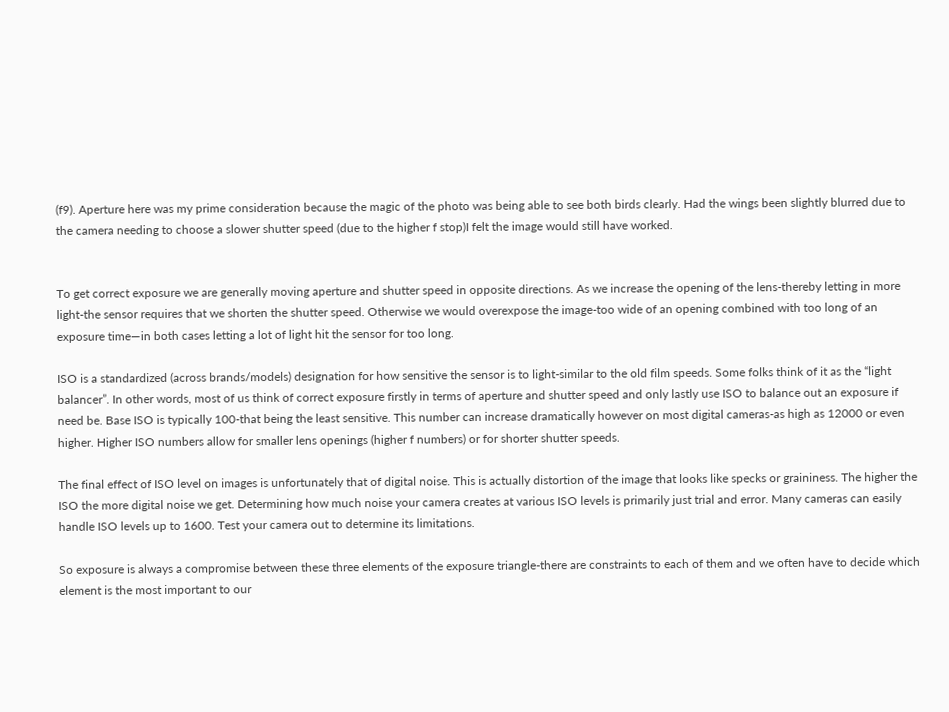(f9). Aperture here was my prime consideration because the magic of the photo was being able to see both birds clearly. Had the wings been slightly blurred due to the camera needing to choose a slower shutter speed (due to the higher f stop)I felt the image would still have worked.


To get correct exposure we are generally moving aperture and shutter speed in opposite directions. As we increase the opening of the lens-thereby letting in more light-the sensor requires that we shorten the shutter speed. Otherwise we would overexpose the image-too wide of an opening combined with too long of an exposure time—in both cases letting a lot of light hit the sensor for too long.

ISO is a standardized (across brands/models) designation for how sensitive the sensor is to light-similar to the old film speeds. Some folks think of it as the “light balancer”. In other words, most of us think of correct exposure firstly in terms of aperture and shutter speed and only lastly use ISO to balance out an exposure if need be. Base ISO is typically 100-that being the least sensitive. This number can increase dramatically however on most digital cameras-as high as 12000 or even higher. Higher ISO numbers allow for smaller lens openings (higher f numbers) or for shorter shutter speeds.

The final effect of ISO level on images is unfortunately that of digital noise. This is actually distortion of the image that looks like specks or graininess. The higher the ISO the more digital noise we get. Determining how much noise your camera creates at various ISO levels is primarily just trial and error. Many cameras can easily handle ISO levels up to 1600. Test your camera out to determine its limitations.

So exposure is always a compromise between these three elements of the exposure triangle-there are constraints to each of them and we often have to decide which element is the most important to our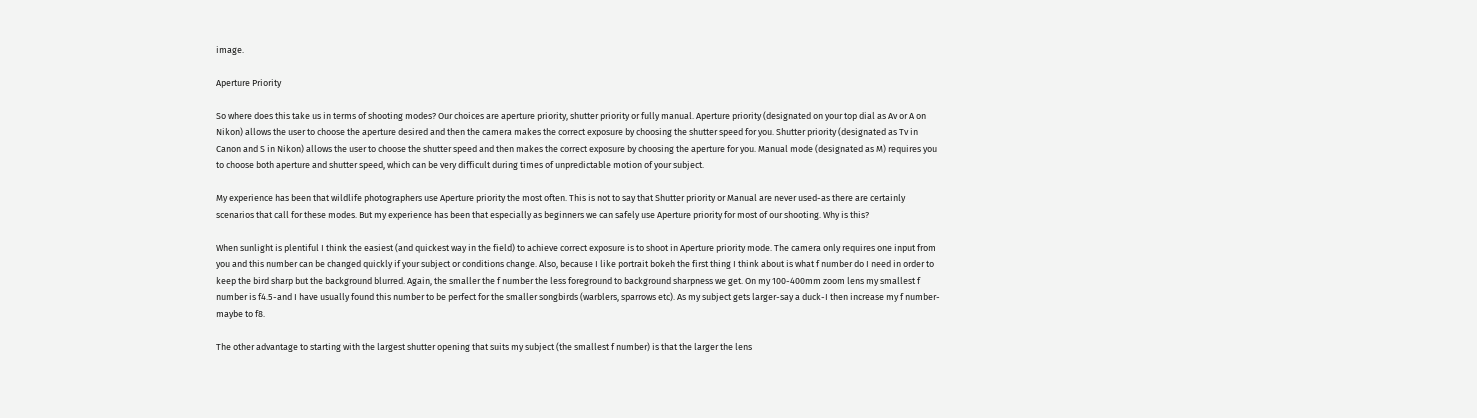image.

Aperture Priority

So where does this take us in terms of shooting modes? Our choices are aperture priority, shutter priority or fully manual. Aperture priority (designated on your top dial as Av or A on Nikon) allows the user to choose the aperture desired and then the camera makes the correct exposure by choosing the shutter speed for you. Shutter priority (designated as Tv in Canon and S in Nikon) allows the user to choose the shutter speed and then makes the correct exposure by choosing the aperture for you. Manual mode (designated as M) requires you to choose both aperture and shutter speed, which can be very difficult during times of unpredictable motion of your subject.

My experience has been that wildlife photographers use Aperture priority the most often. This is not to say that Shutter priority or Manual are never used-as there are certainly scenarios that call for these modes. But my experience has been that especially as beginners we can safely use Aperture priority for most of our shooting. Why is this?

When sunlight is plentiful I think the easiest (and quickest way in the field) to achieve correct exposure is to shoot in Aperture priority mode. The camera only requires one input from you and this number can be changed quickly if your subject or conditions change. Also, because I like portrait bokeh the first thing I think about is what f number do I need in order to keep the bird sharp but the background blurred. Again, the smaller the f number the less foreground to background sharpness we get. On my 100-400mm zoom lens my smallest f number is f4.5-and I have usually found this number to be perfect for the smaller songbirds (warblers, sparrows etc). As my subject gets larger-say a duck-I then increase my f number-maybe to f8.

The other advantage to starting with the largest shutter opening that suits my subject (the smallest f number) is that the larger the lens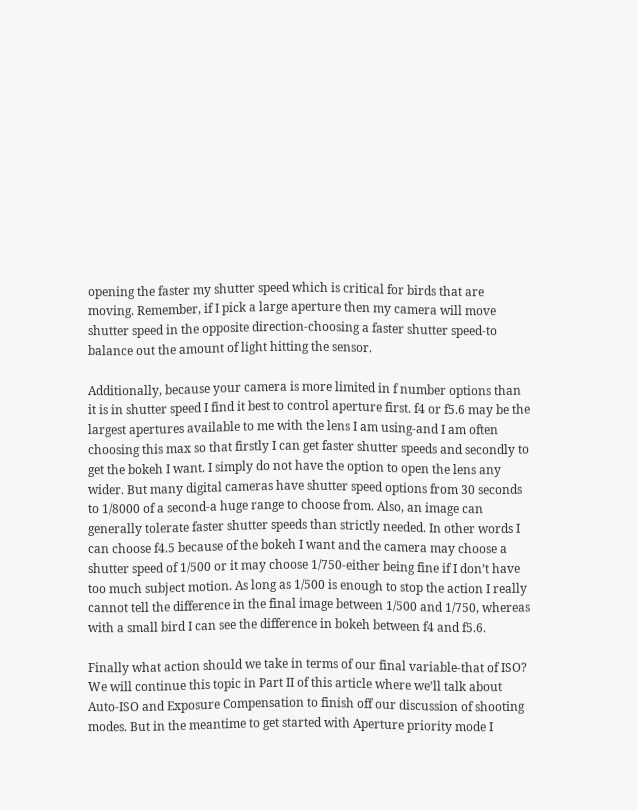opening the faster my shutter speed which is critical for birds that are moving. Remember, if I pick a large aperture then my camera will move shutter speed in the opposite direction-choosing a faster shutter speed-to balance out the amount of light hitting the sensor.

Additionally, because your camera is more limited in f number options than it is in shutter speed I find it best to control aperture first. f4 or f5.6 may be the largest apertures available to me with the lens I am using-and I am often choosing this max so that firstly I can get faster shutter speeds and secondly to get the bokeh I want. I simply do not have the option to open the lens any wider. But many digital cameras have shutter speed options from 30 seconds to 1/8000 of a second-a huge range to choose from. Also, an image can generally tolerate faster shutter speeds than strictly needed. In other words I can choose f4.5 because of the bokeh I want and the camera may choose a shutter speed of 1/500 or it may choose 1/750-either being fine if I don’t have too much subject motion. As long as 1/500 is enough to stop the action I really cannot tell the difference in the final image between 1/500 and 1/750, whereas with a small bird I can see the difference in bokeh between f4 and f5.6.

Finally what action should we take in terms of our final variable-that of ISO? We will continue this topic in Part II of this article where we’ll talk about Auto-ISO and Exposure Compensation to finish off our discussion of shooting modes. But in the meantime to get started with Aperture priority mode I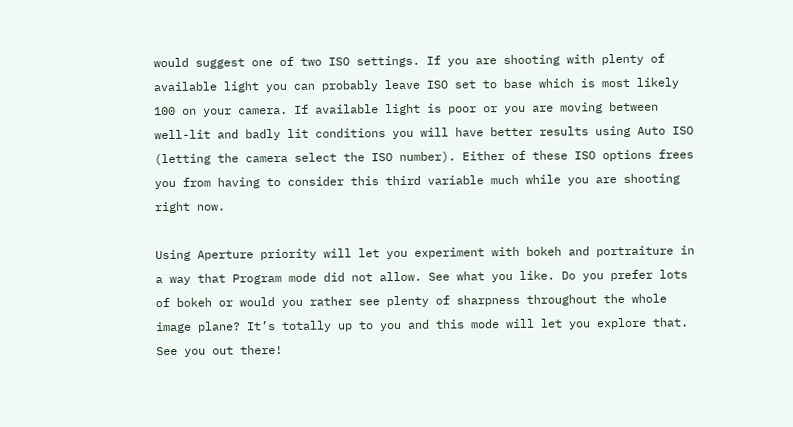would suggest one of two ISO settings. If you are shooting with plenty of available light you can probably leave ISO set to base which is most likely 100 on your camera. If available light is poor or you are moving between well-lit and badly lit conditions you will have better results using Auto ISO (letting the camera select the ISO number). Either of these ISO options frees you from having to consider this third variable much while you are shooting right now.

Using Aperture priority will let you experiment with bokeh and portraiture in a way that Program mode did not allow. See what you like. Do you prefer lots of bokeh or would you rather see plenty of sharpness throughout the whole image plane? It’s totally up to you and this mode will let you explore that. See you out there!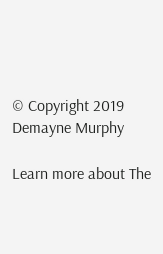© Copyright 2019 Demayne Murphy

Learn more about The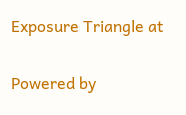Exposure Triangle at

Powered by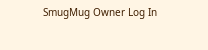SmugMug Owner Log In